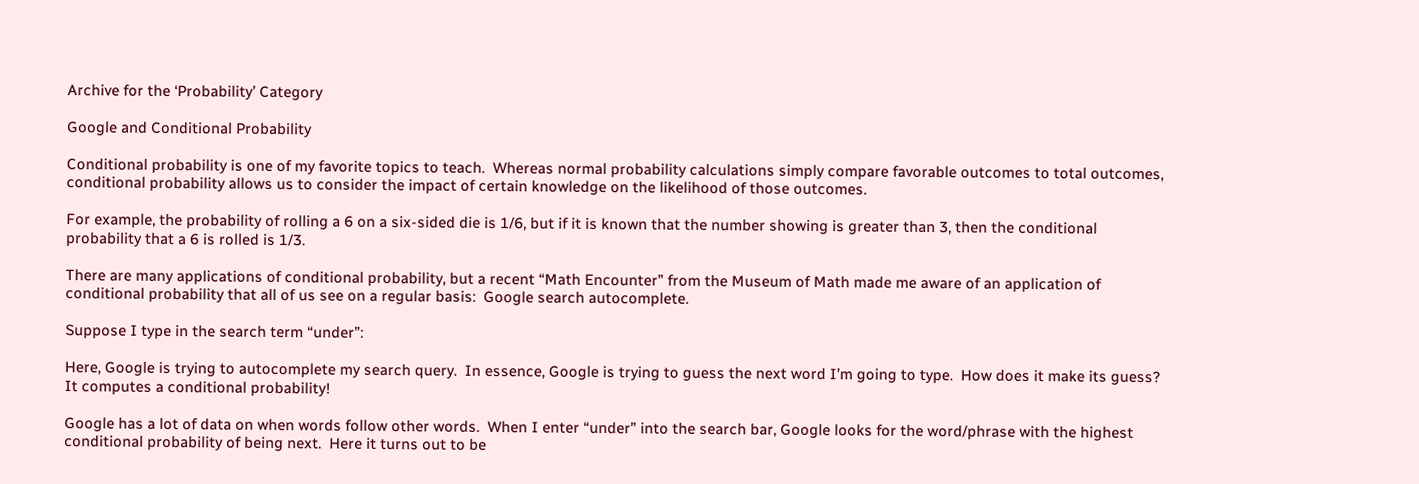Archive for the ‘Probability’ Category

Google and Conditional Probability

Conditional probability is one of my favorite topics to teach.  Whereas normal probability calculations simply compare favorable outcomes to total outcomes, conditional probability allows us to consider the impact of certain knowledge on the likelihood of those outcomes.

For example, the probability of rolling a 6 on a six-sided die is 1/6, but if it is known that the number showing is greater than 3, then the conditional probability that a 6 is rolled is 1/3.

There are many applications of conditional probability, but a recent “Math Encounter” from the Museum of Math made me aware of an application of conditional probability that all of us see on a regular basis:  Google search autocomplete.

Suppose I type in the search term “under”:

Here, Google is trying to autocomplete my search query.  In essence, Google is trying to guess the next word I’m going to type.  How does it make its guess?  It computes a conditional probability!

Google has a lot of data on when words follow other words.  When I enter “under” into the search bar, Google looks for the word/phrase with the highest conditional probability of being next.  Here it turns out to be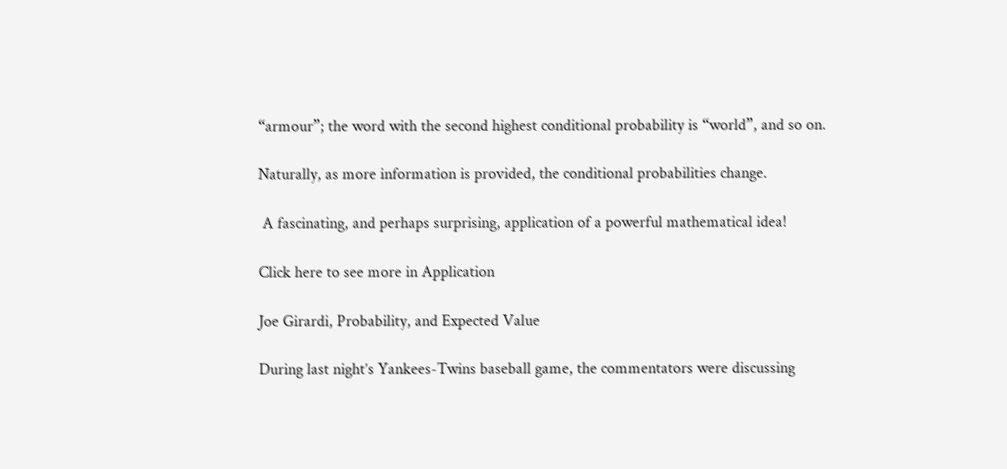“armour”; the word with the second highest conditional probability is “world”, and so on.

Naturally, as more information is provided, the conditional probabilities change.

 A fascinating, and perhaps surprising, application of a powerful mathematical idea!

Click here to see more in Application

Joe Girardi, Probability, and Expected Value

During last night’s Yankees-Twins baseball game, the commentators were discussing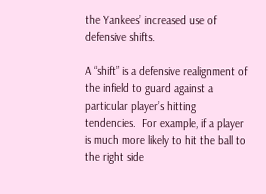the Yankees’ increased use of defensive shifts.

A “shift” is a defensive realignment of the infield to guard against a particular player’s hitting tendencies.  For example, if a player is much more likely to hit the ball to the right side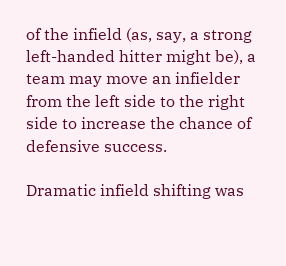of the infield (as, say, a strong left-handed hitter might be), a team may move an infielder from the left side to the right side to increase the chance of defensive success.

Dramatic infield shifting was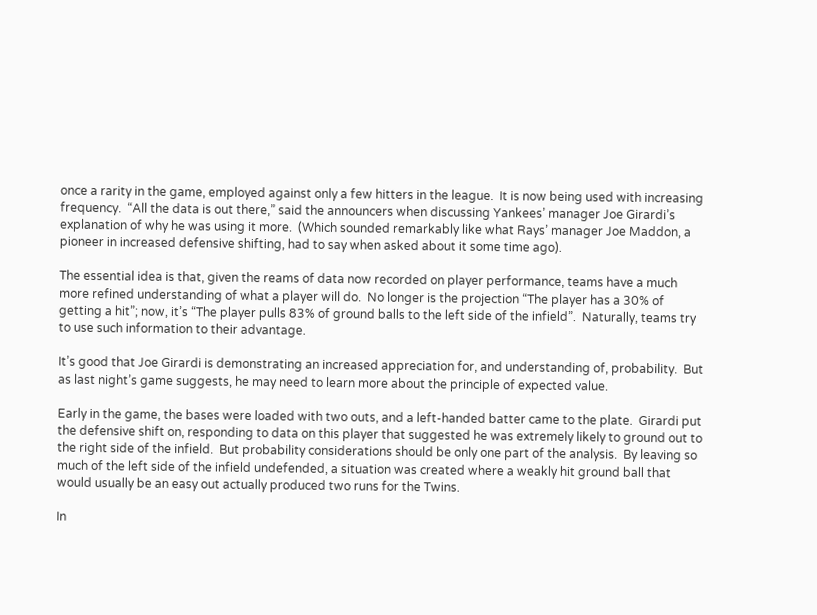once a rarity in the game, employed against only a few hitters in the league.  It is now being used with increasing frequency.  “All the data is out there,” said the announcers when discussing Yankees’ manager Joe Girardi’s explanation of why he was using it more.  (Which sounded remarkably like what Rays’ manager Joe Maddon, a pioneer in increased defensive shifting, had to say when asked about it some time ago).

The essential idea is that, given the reams of data now recorded on player performance, teams have a much more refined understanding of what a player will do.  No longer is the projection “The player has a 30% of getting a hit”; now, it’s “The player pulls 83% of ground balls to the left side of the infield”.  Naturally, teams try to use such information to their advantage.

It’s good that Joe Girardi is demonstrating an increased appreciation for, and understanding of, probability.  But as last night’s game suggests, he may need to learn more about the principle of expected value.

Early in the game, the bases were loaded with two outs, and a left-handed batter came to the plate.  Girardi put the defensive shift on, responding to data on this player that suggested he was extremely likely to ground out to the right side of the infield.  But probability considerations should be only one part of the analysis.  By leaving so much of the left side of the infield undefended, a situation was created where a weakly hit ground ball that would usually be an easy out actually produced two runs for the Twins.

In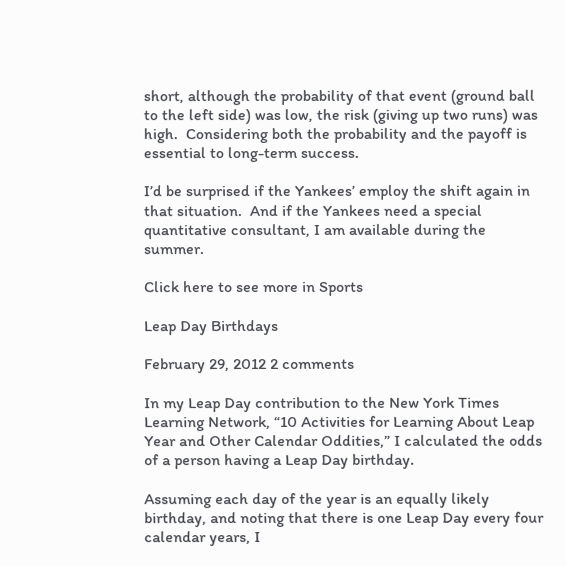short, although the probability of that event (ground ball to the left side) was low, the risk (giving up two runs) was high.  Considering both the probability and the payoff is essential to long-term success.

I’d be surprised if the Yankees’ employ the shift again in that situation.  And if the Yankees need a special quantitative consultant, I am available during the summer.

Click here to see more in Sports

Leap Day Birthdays

February 29, 2012 2 comments

In my Leap Day contribution to the New York Times Learning Network, “10 Activities for Learning About Leap Year and Other Calendar Oddities,” I calculated the odds of a person having a Leap Day birthday.

Assuming each day of the year is an equally likely birthday, and noting that there is one Leap Day every four calendar years, I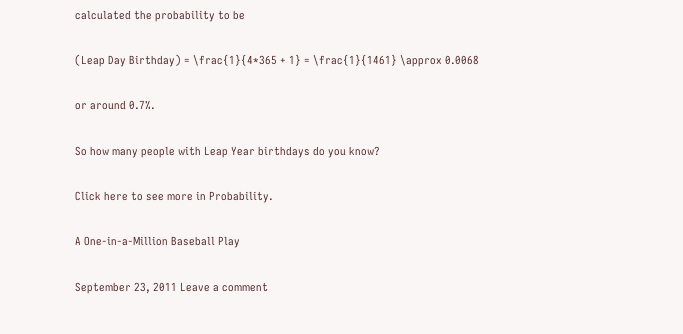calculated the probability to be

(Leap Day Birthday) = \frac{1}{4*365 + 1} = \frac{1}{1461} \approx 0.0068

or around 0.7%.

So how many people with Leap Year birthdays do you know?

Click here to see more in Probability.

A One-in-a-Million Baseball Play

September 23, 2011 Leave a comment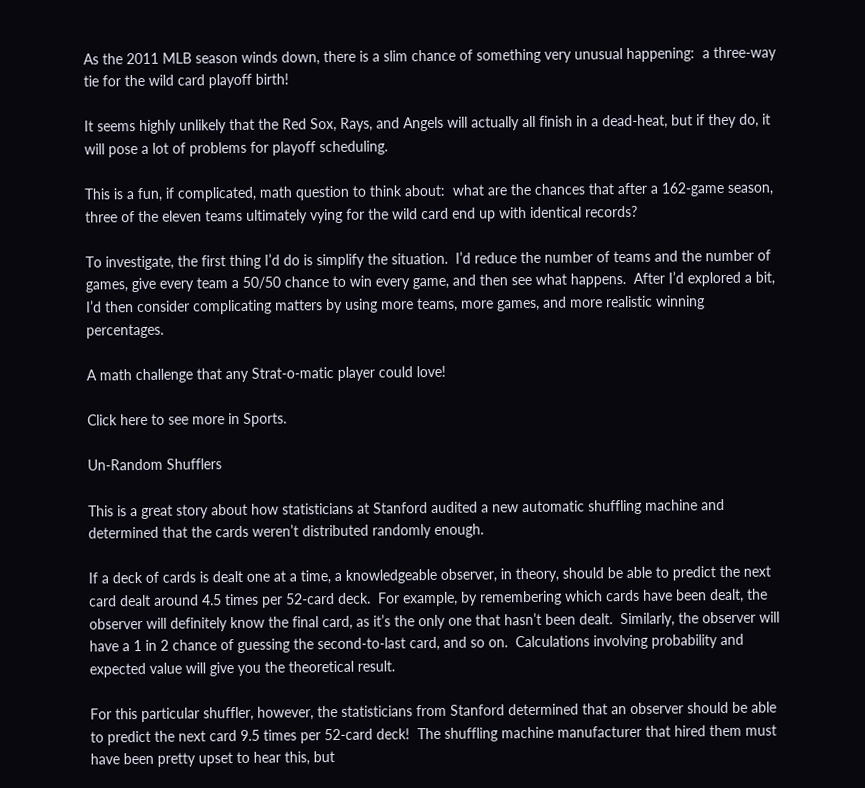As the 2011 MLB season winds down, there is a slim chance of something very unusual happening:  a three-way tie for the wild card playoff birth!

It seems highly unlikely that the Red Sox, Rays, and Angels will actually all finish in a dead-heat, but if they do, it will pose a lot of problems for playoff scheduling.

This is a fun, if complicated, math question to think about:  what are the chances that after a 162-game season, three of the eleven teams ultimately vying for the wild card end up with identical records?

To investigate, the first thing I’d do is simplify the situation.  I’d reduce the number of teams and the number of games, give every team a 50/50 chance to win every game, and then see what happens.  After I’d explored a bit, I’d then consider complicating matters by using more teams, more games, and more realistic winning percentages.

A math challenge that any Strat-o-matic player could love!

Click here to see more in Sports.

Un-Random Shufflers

This is a great story about how statisticians at Stanford audited a new automatic shuffling machine and determined that the cards weren’t distributed randomly enough.

If a deck of cards is dealt one at a time, a knowledgeable observer, in theory, should be able to predict the next card dealt around 4.5 times per 52-card deck.  For example, by remembering which cards have been dealt, the observer will definitely know the final card, as it’s the only one that hasn’t been dealt.  Similarly, the observer will have a 1 in 2 chance of guessing the second-to-last card, and so on.  Calculations involving probability and expected value will give you the theoretical result.

For this particular shuffler, however, the statisticians from Stanford determined that an observer should be able to predict the next card 9.5 times per 52-card deck!  The shuffling machine manufacturer that hired them must have been pretty upset to hear this, but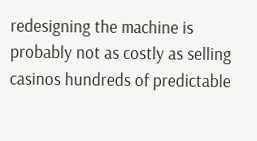redesigning the machine is probably not as costly as selling casinos hundreds of predictable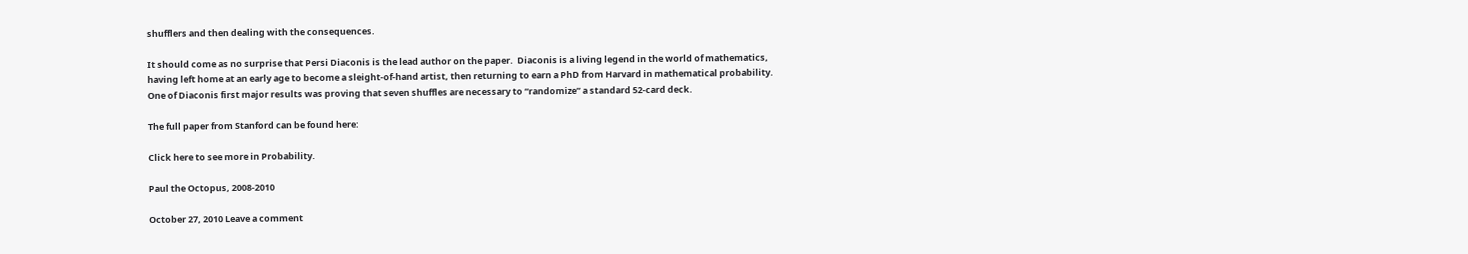shufflers and then dealing with the consequences.

It should come as no surprise that Persi Diaconis is the lead author on the paper.  Diaconis is a living legend in the world of mathematics, having left home at an early age to become a sleight-of-hand artist, then returning to earn a PhD from Harvard in mathematical probability.  One of Diaconis first major results was proving that seven shuffles are necessary to “randomize” a standard 52-card deck.

The full paper from Stanford can be found here:

Click here to see more in Probability.

Paul the Octopus, 2008-2010

October 27, 2010 Leave a comment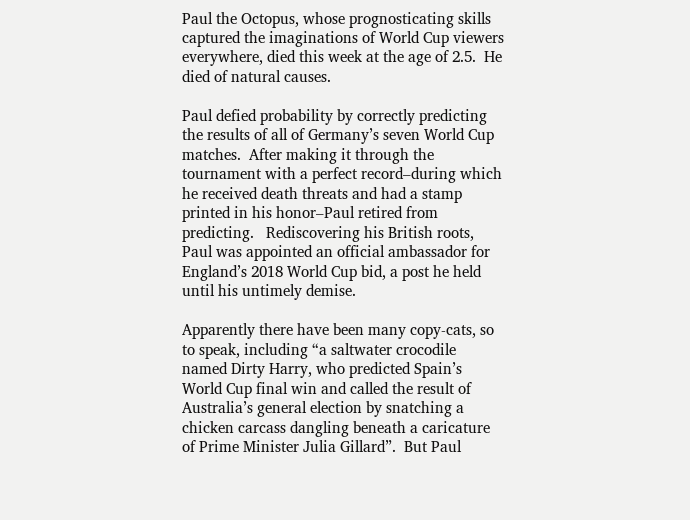Paul the Octopus, whose prognosticating skills captured the imaginations of World Cup viewers everywhere, died this week at the age of 2.5.  He died of natural causes.

Paul defied probability by correctly predicting the results of all of Germany’s seven World Cup matches.  After making it through the tournament with a perfect record–during which he received death threats and had a stamp printed in his honor–Paul retired from predicting.   Rediscovering his British roots, Paul was appointed an official ambassador for England’s 2018 World Cup bid, a post he held until his untimely demise.

Apparently there have been many copy-cats, so to speak, including “a saltwater crocodile named Dirty Harry, who predicted Spain’s World Cup final win and called the result of Australia’s general election by snatching a chicken carcass dangling beneath a caricature of Prime Minister Julia Gillard”.  But Paul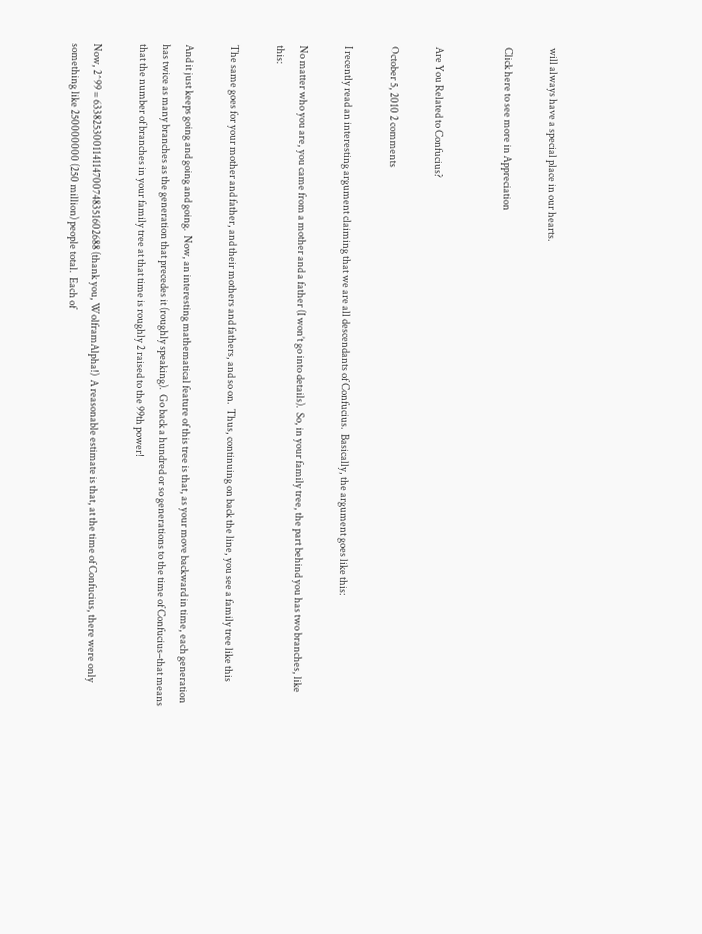will always have a special place in our hearts.

Click here to see more in Appreciation


Are You Related to Confucius?

October 5, 2010 2 comments

I recently read an interesting argument claiming that we are all descendants of Confucius.  Basically, the argument goes like this:

No matter who you are, you came from a mother and a father (I won’t go into details).  So, in your family tree, the part behind you has two branches, like this:

The same goes for your mother and father, and their mothers and fathers, and so on.  Thus, continuing on back the line, you see a family tree like this

And it just keeps going and going and going.  Now, an interesting mathematical feature of this tree is that, as your move backward in time, each generation has twice as many branches as the generation that precedes it (roughly speaking).  Go back a hundred or so generations to the time of Confucius–that means that the number of branches in your family tree at that time is roughly 2 raised to the 99th power!

Now, 2^99 = 633825300114114700748351602688 (thank you, WolframAlpha!)  A reasonable estimate is that, at the time of Confucius, there were only something like 250000000 (250 million) people total.  Each of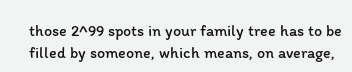those 2^99 spots in your family tree has to be filled by someone, which means, on average,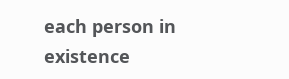each person in existence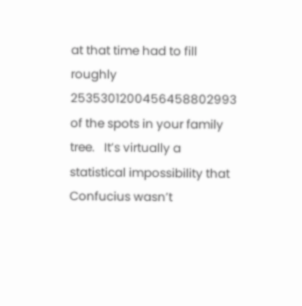at that time had to fill roughly 2535301200456458802993 of the spots in your family tree.   It’s virtually a statistical impossibility that Confucius wasn’t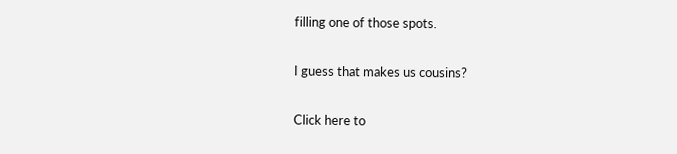filling one of those spots.

I guess that makes us cousins?

Click here to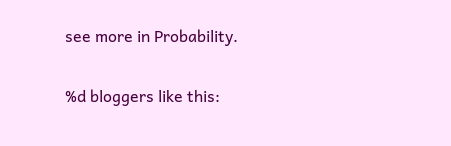see more in Probability.

%d bloggers like this: